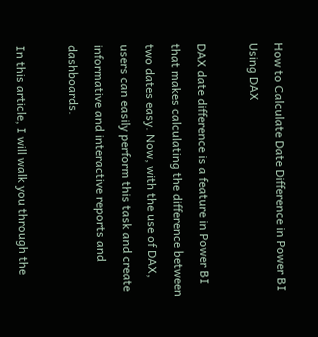How to Calculate Date Difference in Power BI Using DAX

DAX date difference is a feature in Power BI that makes calculating the difference between two dates easy. Now, with the use of DAX, users can easily perform this task and create informative and interactive reports and dashboards.

In this article, I will walk you through the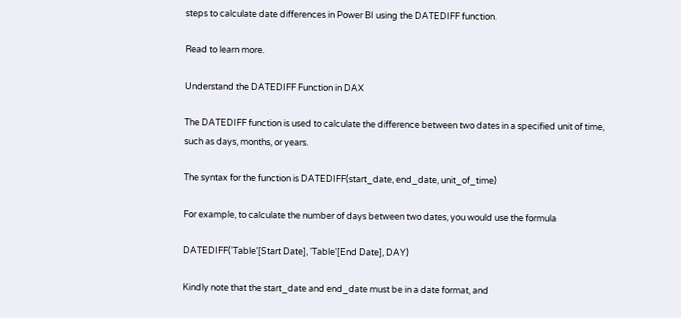steps to calculate date differences in Power BI using the DATEDIFF function.

Read to learn more.

Understand the DATEDIFF Function in DAX

The DATEDIFF function is used to calculate the difference between two dates in a specified unit of time, such as days, months, or years.

The syntax for the function is DATEDIFF(start_date, end_date, unit_of_time)

For example, to calculate the number of days between two dates, you would use the formula

DATEDIFF('Table'[Start Date], 'Table'[End Date], DAY)

Kindly note that the start_date and end_date must be in a date format, and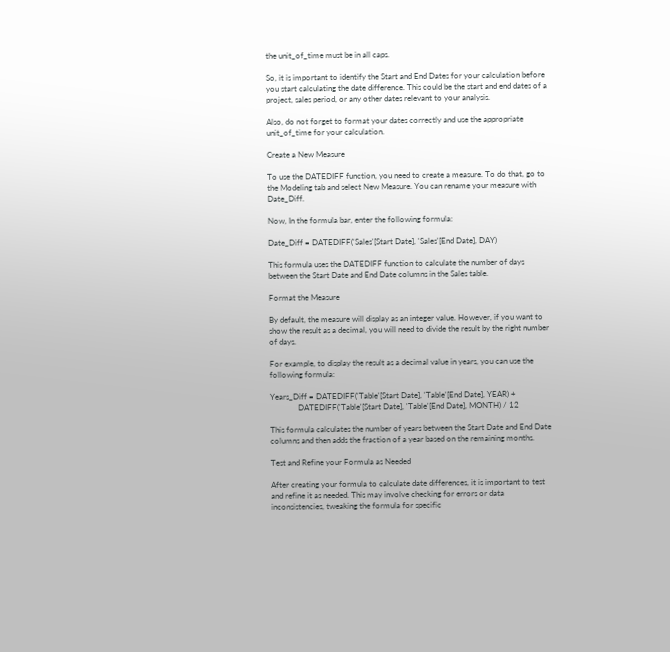the unit_of_time must be in all caps.

So, it is important to identify the Start and End Dates for your calculation before you start calculating the date difference. This could be the start and end dates of a project, sales period, or any other dates relevant to your analysis.

Also, do not forget to format your dates correctly and use the appropriate unit_of_time for your calculation.

Create a New Measure

To use the DATEDIFF function, you need to create a measure. To do that, go to the Modeling tab and select New Measure. You can rename your measure with Date_Diff.

Now, In the formula bar, enter the following formula:

Date_Diff = DATEDIFF('Sales'[Start Date], 'Sales'[End Date], DAY)

This formula uses the DATEDIFF function to calculate the number of days between the Start Date and End Date columns in the Sales table.

Format the Measure

By default, the measure will display as an integer value. However, if you want to show the result as a decimal, you will need to divide the result by the right number of days.

For example, to display the result as a decimal value in years, you can use the following formula:

Years_Diff = DATEDIFF('Table'[Start Date], 'Table'[End Date], YEAR) +
              DATEDIFF('Table'[Start Date], 'Table'[End Date], MONTH) / 12

This formula calculates the number of years between the Start Date and End Date columns and then adds the fraction of a year based on the remaining months.

Test and Refine your Formula as Needed

After creating your formula to calculate date differences, it is important to test and refine it as needed. This may involve checking for errors or data inconsistencies, tweaking the formula for specific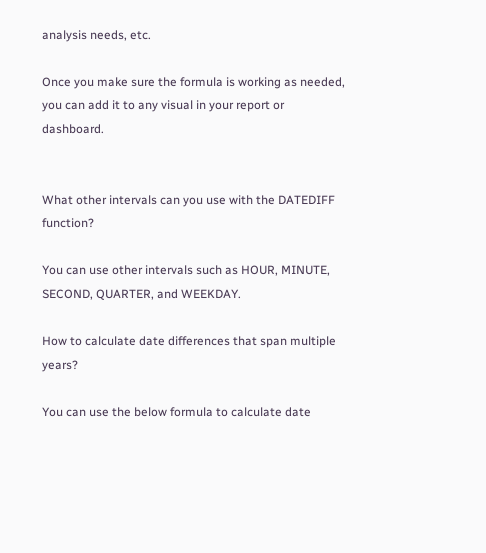analysis needs, etc.

Once you make sure the formula is working as needed, you can add it to any visual in your report or dashboard.


What other intervals can you use with the DATEDIFF function?

You can use other intervals such as HOUR, MINUTE, SECOND, QUARTER, and WEEKDAY.

How to calculate date differences that span multiple years?

You can use the below formula to calculate date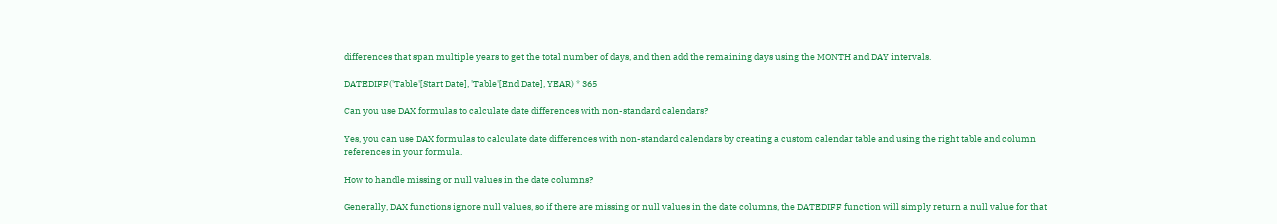differences that span multiple years to get the total number of days, and then add the remaining days using the MONTH and DAY intervals.

DATEDIFF('Table'[Start Date], 'Table'[End Date], YEAR) * 365

Can you use DAX formulas to calculate date differences with non-standard calendars?

Yes, you can use DAX formulas to calculate date differences with non-standard calendars by creating a custom calendar table and using the right table and column references in your formula.

How to handle missing or null values in the date columns?

Generally, DAX functions ignore null values, so if there are missing or null values in the date columns, the DATEDIFF function will simply return a null value for that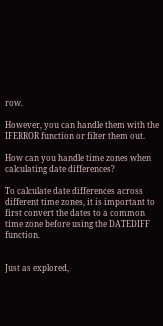row.

However, you can handle them with the IFERROR function or filter them out.

How can you handle time zones when calculating date differences?

To calculate date differences across different time zones, it is important to first convert the dates to a common time zone before using the DATEDIFF function.


Just as explored,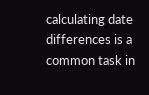calculating date differences is a common task in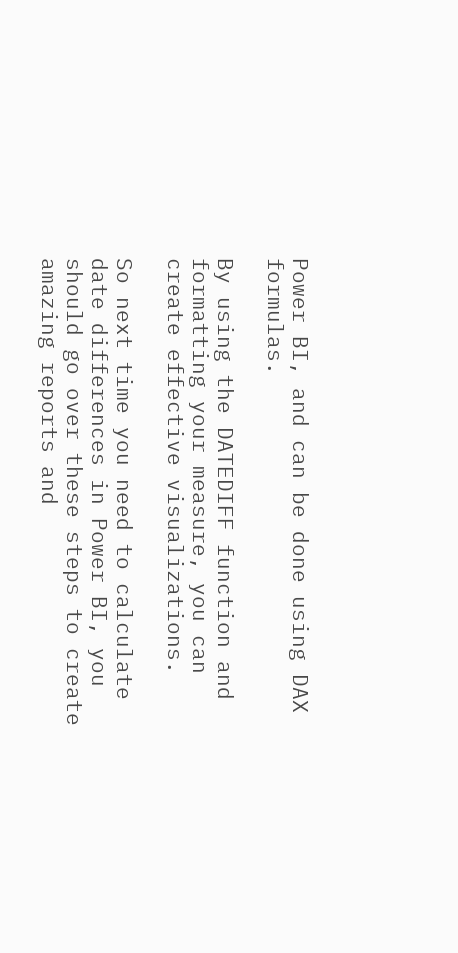Power BI, and can be done using DAX formulas.

By using the DATEDIFF function and formatting your measure, you can create effective visualizations.

So next time you need to calculate date differences in Power BI, you should go over these steps to create amazing reports and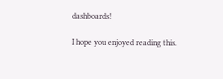dashboards!

I hope you enjoyed reading this.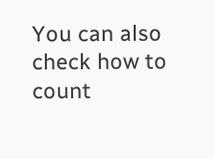You can also check how to count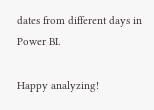dates from different days in Power BI.

Happy analyzing!